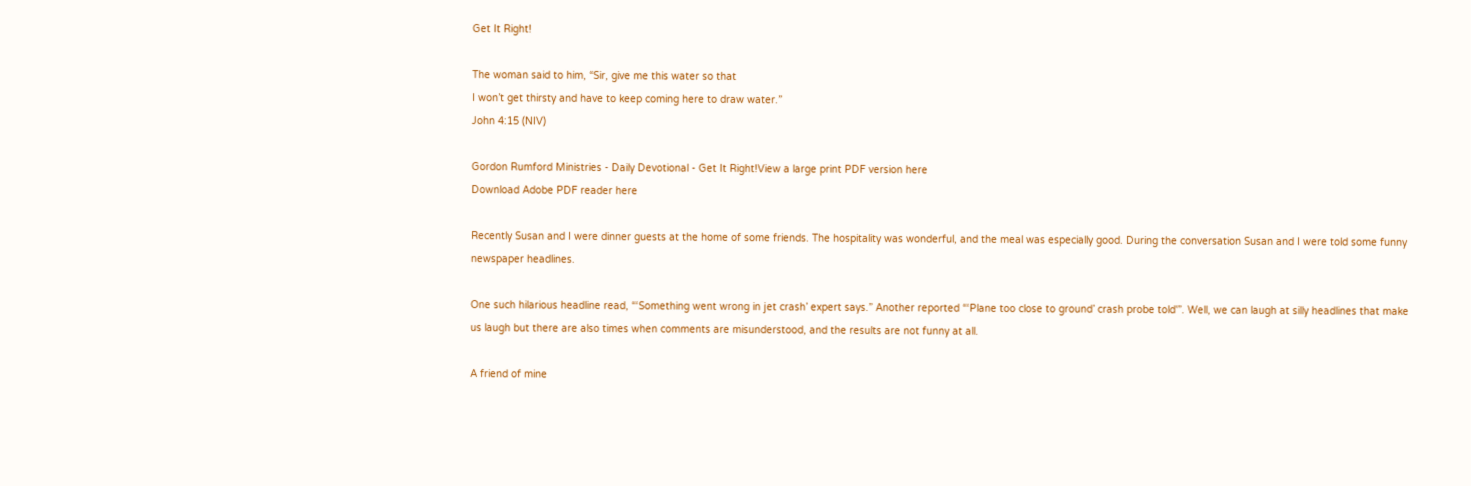Get It Right!

The woman said to him, “Sir, give me this water so that
I won’t get thirsty and have to keep coming here to draw water.”
John 4:15 (NIV)

Gordon Rumford Ministries - Daily Devotional - Get It Right!View a large print PDF version here
Download Adobe PDF reader here

Recently Susan and I were dinner guests at the home of some friends. The hospitality was wonderful, and the meal was especially good. During the conversation Susan and I were told some funny newspaper headlines.

One such hilarious headline read, “‘Something went wrong in jet crash’ expert says.” Another reported “‘Plane too close to ground’ crash probe told'”. Well, we can laugh at silly headlines that make us laugh but there are also times when comments are misunderstood, and the results are not funny at all.

A friend of mine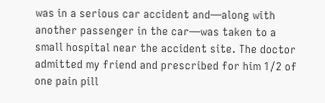was in a serious car accident and—along with another passenger in the car—was taken to a small hospital near the accident site. The doctor admitted my friend and prescribed for him 1/2 of one pain pill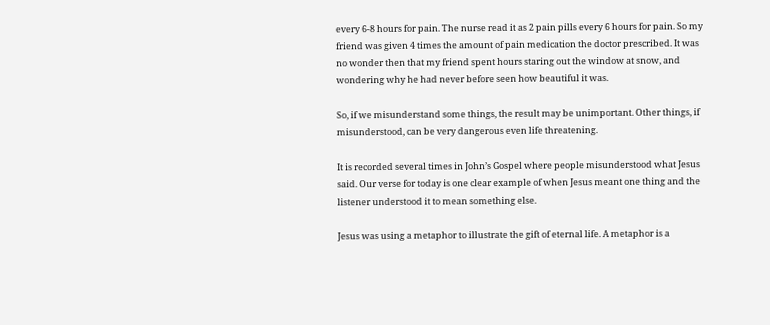every 6-8 hours for pain. The nurse read it as 2 pain pills every 6 hours for pain. So my friend was given 4 times the amount of pain medication the doctor prescribed. It was no wonder then that my friend spent hours staring out the window at snow, and wondering why he had never before seen how beautiful it was.

So, if we misunderstand some things, the result may be unimportant. Other things, if misunderstood, can be very dangerous even life threatening.

It is recorded several times in John’s Gospel where people misunderstood what Jesus said. Our verse for today is one clear example of when Jesus meant one thing and the listener understood it to mean something else.

Jesus was using a metaphor to illustrate the gift of eternal life. A metaphor is a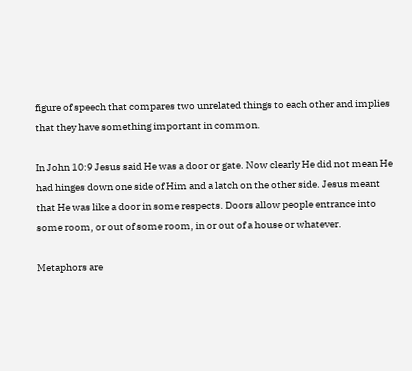figure of speech that compares two unrelated things to each other and implies that they have something important in common.

In John 10:9 Jesus said He was a door or gate. Now clearly He did not mean He had hinges down one side of Him and a latch on the other side. Jesus meant that He was like a door in some respects. Doors allow people entrance into some room, or out of some room, in or out of a house or whatever.

Metaphors are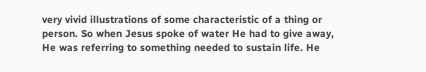very vivid illustrations of some characteristic of a thing or person. So when Jesus spoke of water He had to give away, He was referring to something needed to sustain life. He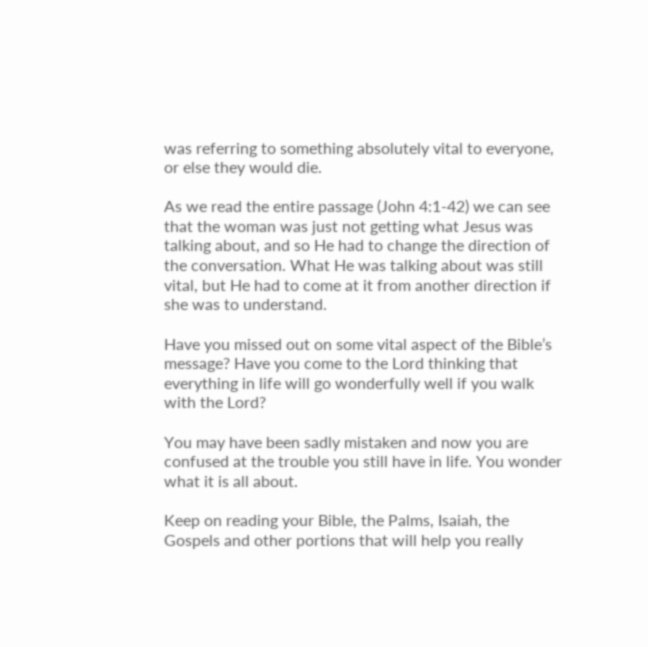was referring to something absolutely vital to everyone, or else they would die.

As we read the entire passage (John 4:1-42) we can see that the woman was just not getting what Jesus was talking about, and so He had to change the direction of the conversation. What He was talking about was still vital, but He had to come at it from another direction if she was to understand.

Have you missed out on some vital aspect of the Bible’s message? Have you come to the Lord thinking that everything in life will go wonderfully well if you walk with the Lord?

You may have been sadly mistaken and now you are confused at the trouble you still have in life. You wonder what it is all about.

Keep on reading your Bible, the Palms, Isaiah, the Gospels and other portions that will help you really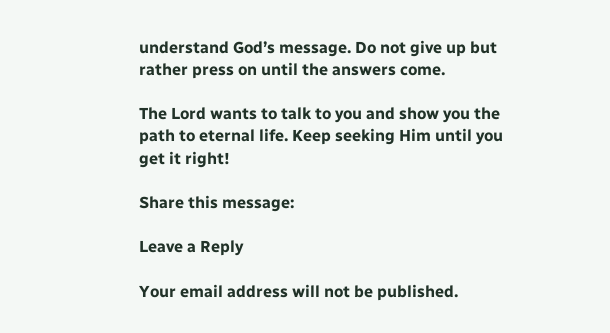understand God’s message. Do not give up but rather press on until the answers come.

The Lord wants to talk to you and show you the path to eternal life. Keep seeking Him until you get it right!

Share this message:

Leave a Reply

Your email address will not be published.